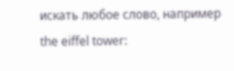искать любое слово, например the eiffel tower: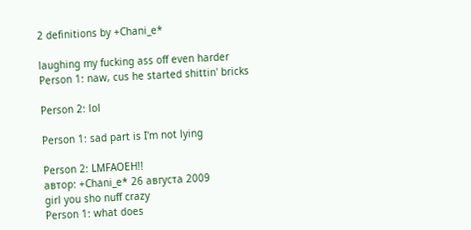2 definitions by +Chani_e*

laughing my fucking ass off even harder
Person 1: naw, cus he started shittin' bricks

Person 2: lol

Person 1: sad part is I'm not lying

Person 2: LMFAOEH!!
автор: +Chani_e* 26 августа 2009
girl you sho nuff crazy
Person 1: what does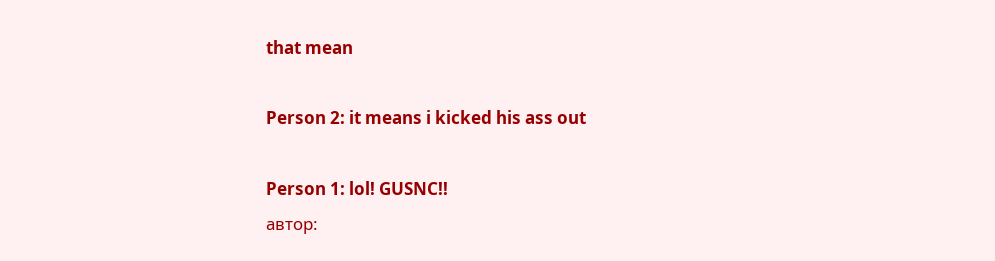that mean

Person 2: it means i kicked his ass out

Person 1: lol! GUSNC!!
автор: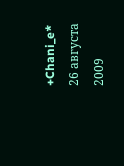+Chani_e* 26 августа 2009